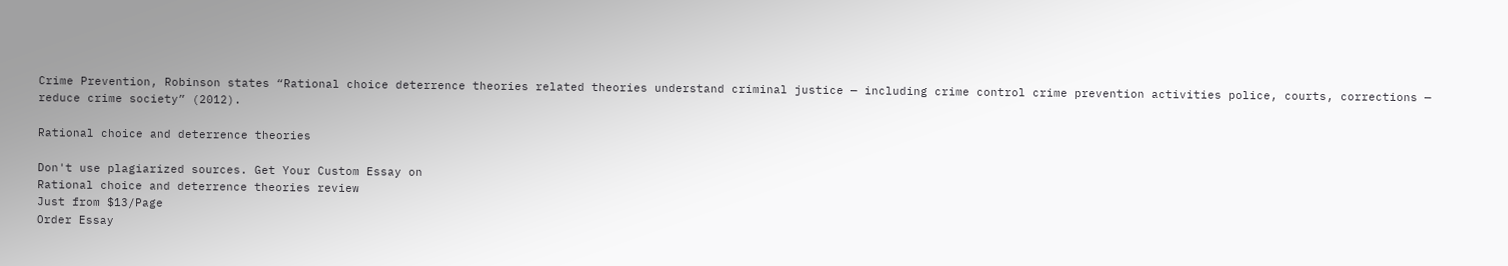Crime Prevention, Robinson states “Rational choice deterrence theories related theories understand criminal justice — including crime control crime prevention activities police, courts, corrections — reduce crime society” (2012).

Rational choice and deterrence theories

Don't use plagiarized sources. Get Your Custom Essay on
Rational choice and deterrence theories review
Just from $13/Page
Order Essay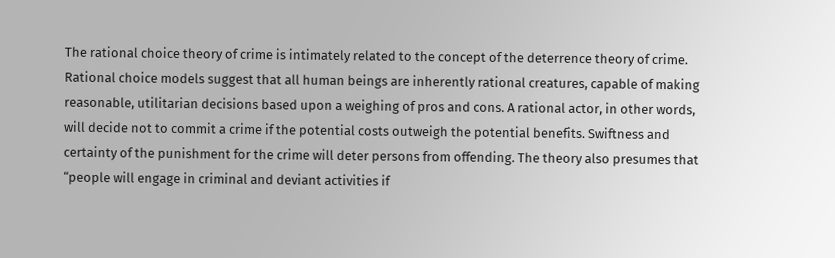The rational choice theory of crime is intimately related to the concept of the deterrence theory of crime. Rational choice models suggest that all human beings are inherently rational creatures, capable of making reasonable, utilitarian decisions based upon a weighing of pros and cons. A rational actor, in other words, will decide not to commit a crime if the potential costs outweigh the potential benefits. Swiftness and certainty of the punishment for the crime will deter persons from offending. The theory also presumes that “people will engage in criminal and deviant activities if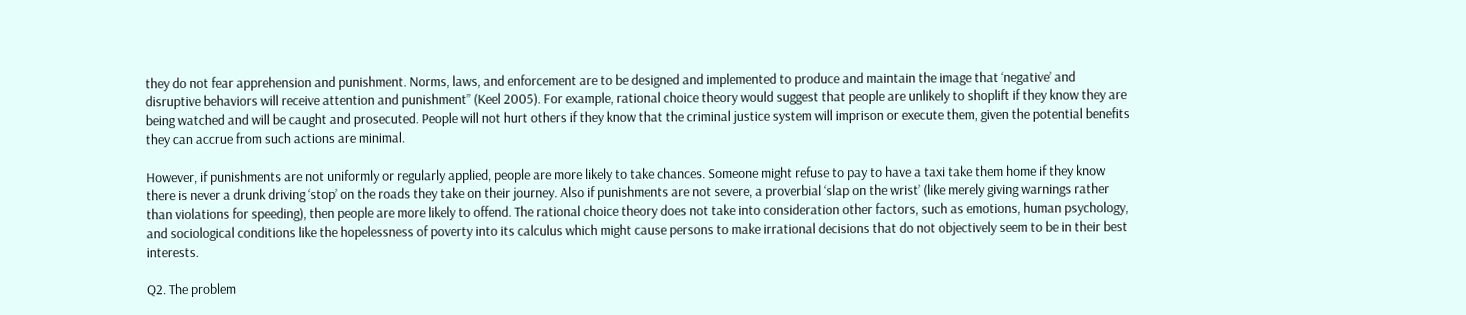they do not fear apprehension and punishment. Norms, laws, and enforcement are to be designed and implemented to produce and maintain the image that ‘negative’ and disruptive behaviors will receive attention and punishment” (Keel 2005). For example, rational choice theory would suggest that people are unlikely to shoplift if they know they are being watched and will be caught and prosecuted. People will not hurt others if they know that the criminal justice system will imprison or execute them, given the potential benefits they can accrue from such actions are minimal.

However, if punishments are not uniformly or regularly applied, people are more likely to take chances. Someone might refuse to pay to have a taxi take them home if they know there is never a drunk driving ‘stop’ on the roads they take on their journey. Also if punishments are not severe, a proverbial ‘slap on the wrist’ (like merely giving warnings rather than violations for speeding), then people are more likely to offend. The rational choice theory does not take into consideration other factors, such as emotions, human psychology, and sociological conditions like the hopelessness of poverty into its calculus which might cause persons to make irrational decisions that do not objectively seem to be in their best interests.

Q2. The problem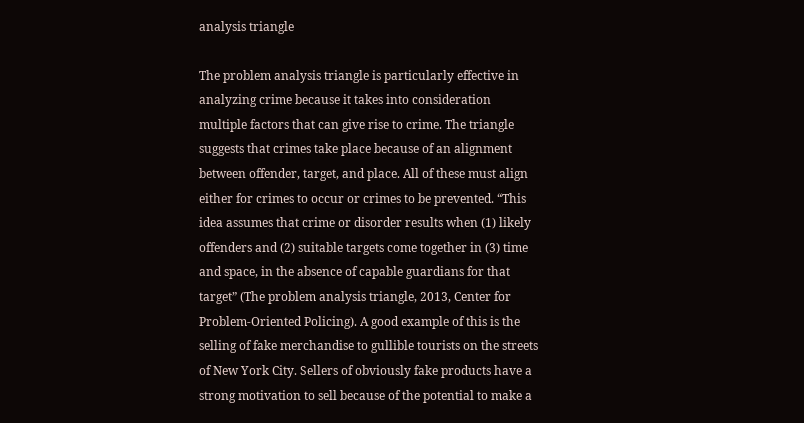analysis triangle

The problem analysis triangle is particularly effective in analyzing crime because it takes into consideration multiple factors that can give rise to crime. The triangle suggests that crimes take place because of an alignment between offender, target, and place. All of these must align either for crimes to occur or crimes to be prevented. “This idea assumes that crime or disorder results when (1) likely offenders and (2) suitable targets come together in (3) time and space, in the absence of capable guardians for that target” (The problem analysis triangle, 2013, Center for Problem-Oriented Policing). A good example of this is the selling of fake merchandise to gullible tourists on the streets of New York City. Sellers of obviously fake products have a strong motivation to sell because of the potential to make a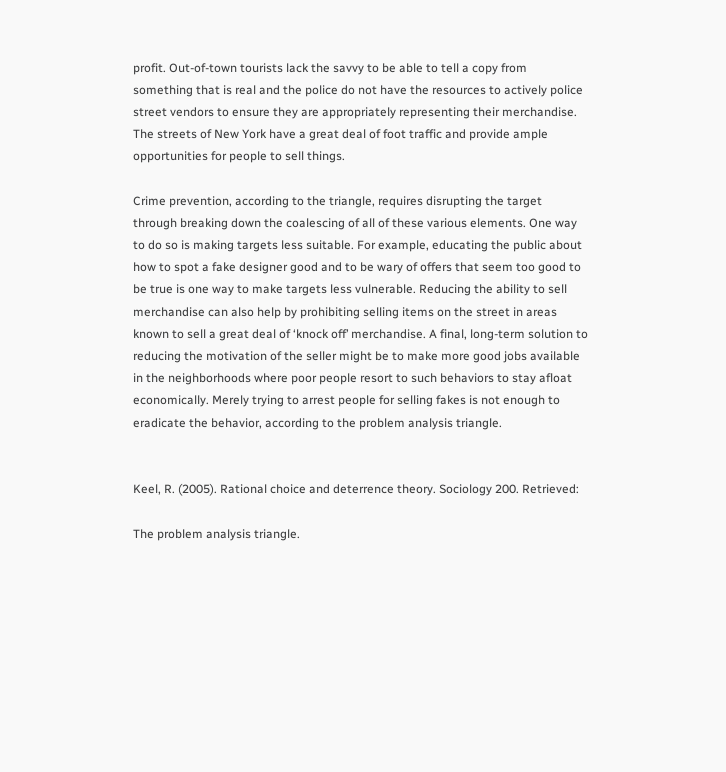profit. Out-of-town tourists lack the savvy to be able to tell a copy from something that is real and the police do not have the resources to actively police street vendors to ensure they are appropriately representing their merchandise. The streets of New York have a great deal of foot traffic and provide ample opportunities for people to sell things.

Crime prevention, according to the triangle, requires disrupting the target through breaking down the coalescing of all of these various elements. One way to do so is making targets less suitable. For example, educating the public about how to spot a fake designer good and to be wary of offers that seem too good to be true is one way to make targets less vulnerable. Reducing the ability to sell merchandise can also help by prohibiting selling items on the street in areas known to sell a great deal of ‘knock off’ merchandise. A final, long-term solution to reducing the motivation of the seller might be to make more good jobs available in the neighborhoods where poor people resort to such behaviors to stay afloat economically. Merely trying to arrest people for selling fakes is not enough to eradicate the behavior, according to the problem analysis triangle.


Keel, R. (2005). Rational choice and deterrence theory. Sociology 200. Retrieved:

The problem analysis triangle.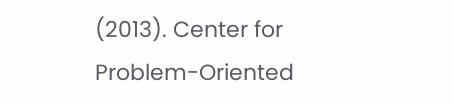(2013). Center for Problem-Oriented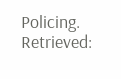Policing. Retrieved: